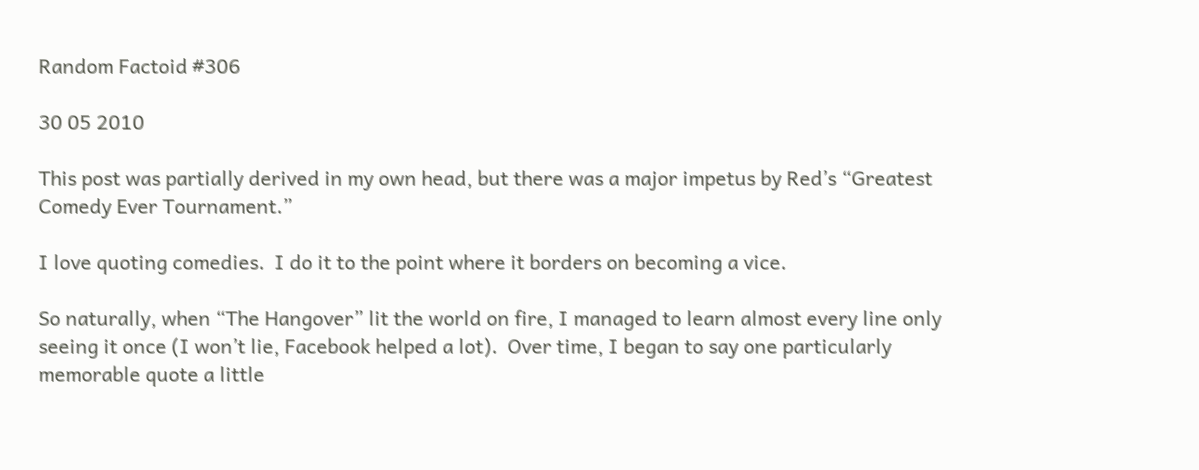Random Factoid #306

30 05 2010

This post was partially derived in my own head, but there was a major impetus by Red’s “Greatest Comedy Ever Tournament.”

I love quoting comedies.  I do it to the point where it borders on becoming a vice.

So naturally, when “The Hangover” lit the world on fire, I managed to learn almost every line only seeing it once (I won’t lie, Facebook helped a lot).  Over time, I began to say one particularly memorable quote a little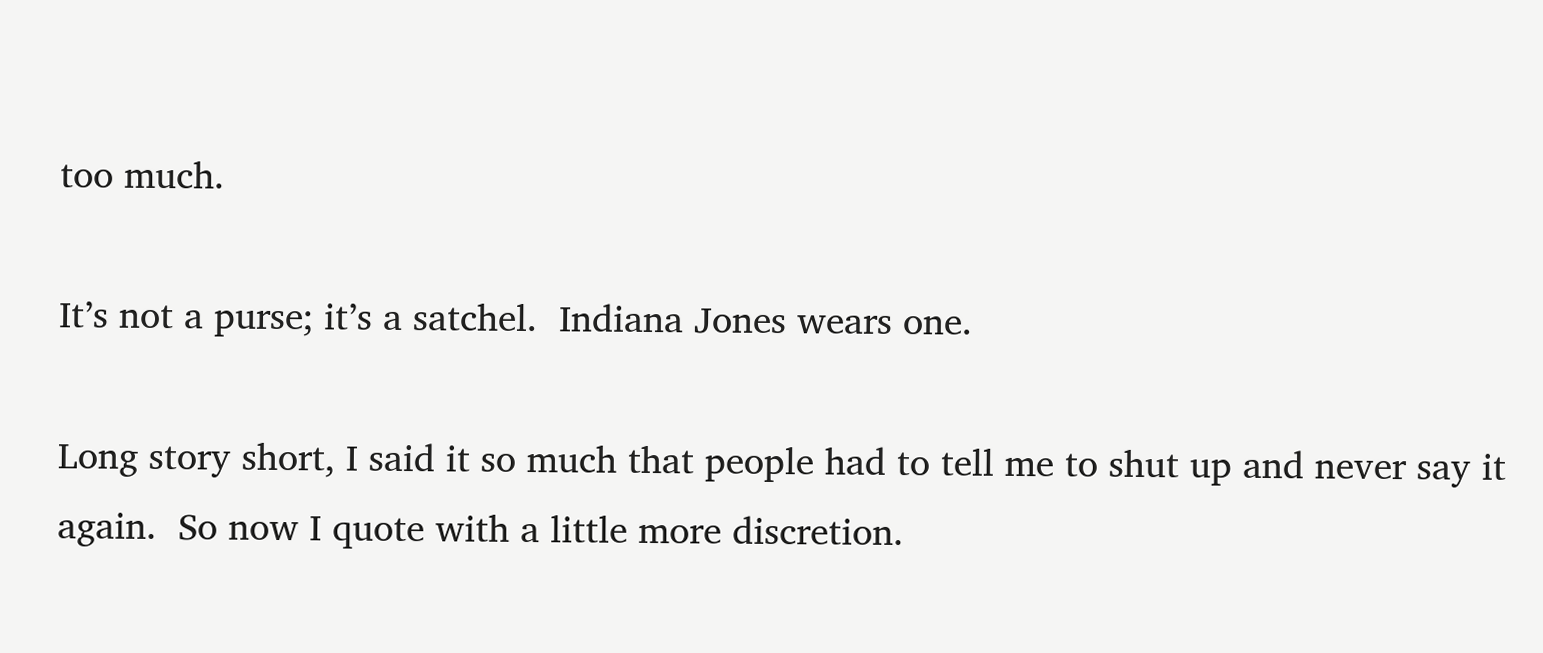too much.

It’s not a purse; it’s a satchel.  Indiana Jones wears one.

Long story short, I said it so much that people had to tell me to shut up and never say it again.  So now I quote with a little more discretion.